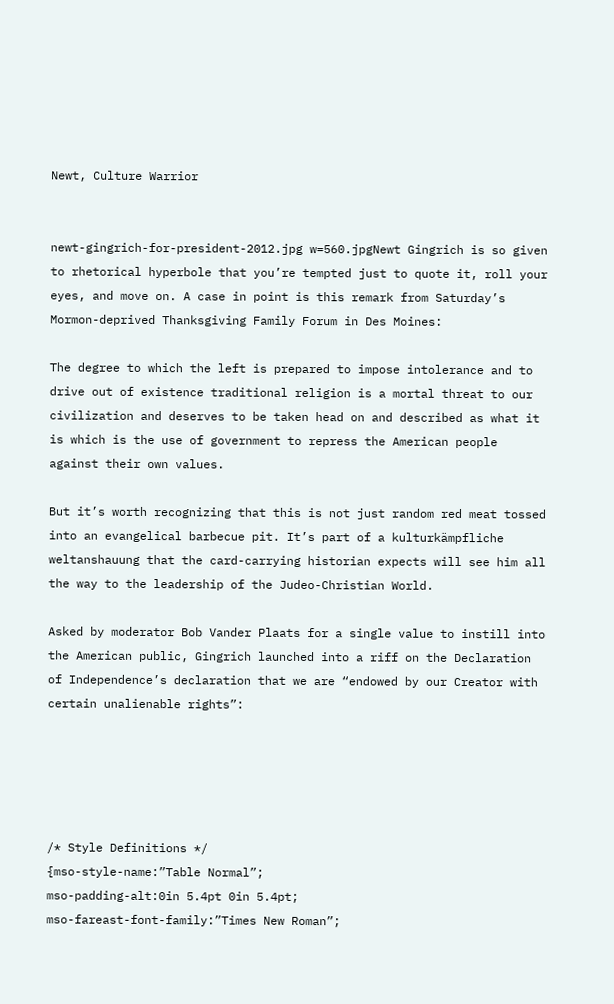Newt, Culture Warrior


newt-gingrich-for-president-2012.jpg w=560.jpgNewt Gingrich is so given to rhetorical hyperbole that you’re tempted just to quote it, roll your eyes, and move on. A case in point is this remark from Saturday’s Mormon-deprived Thanksgiving Family Forum in Des Moines:

The degree to which the left is prepared to impose intolerance and to drive out of existence traditional religion is a mortal threat to our civilization and deserves to be taken head on and described as what it is which is the use of government to repress the American people against their own values.

But it’s worth recognizing that this is not just random red meat tossed into an evangelical barbecue pit. It’s part of a kulturkämpfliche weltanshauung that the card-carrying historian expects will see him all the way to the leadership of the Judeo-Christian World.

Asked by moderator Bob Vander Plaats for a single value to instill into the American public, Gingrich launched into a riff on the Declaration of Independence’s declaration that we are “endowed by our Creator with certain unalienable rights”:





/* Style Definitions */
{mso-style-name:”Table Normal”;
mso-padding-alt:0in 5.4pt 0in 5.4pt;
mso-fareast-font-family:”Times New Roman”;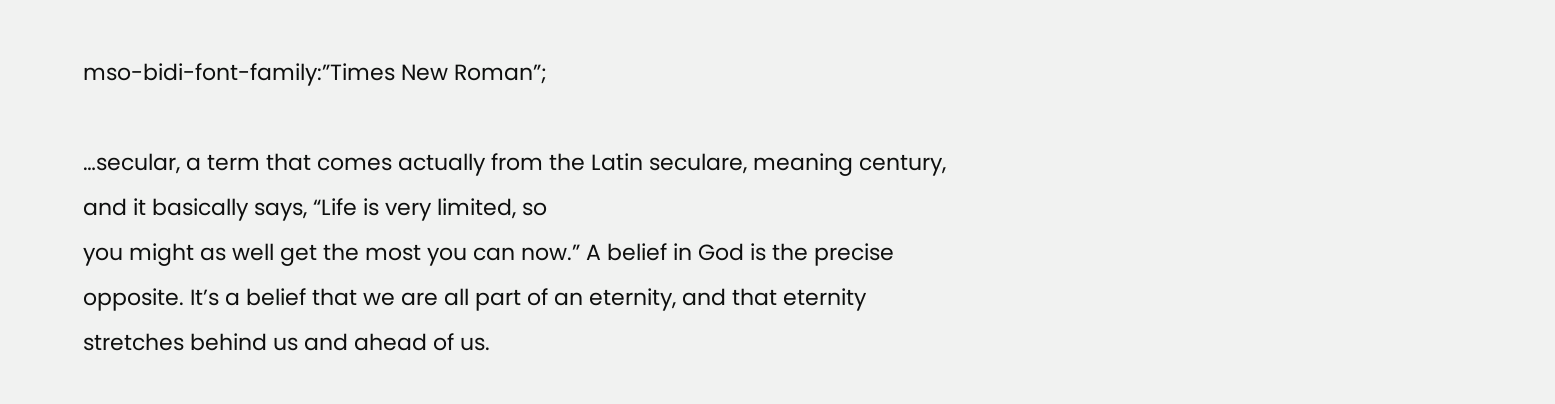mso-bidi-font-family:”Times New Roman”;

…secular, a term that comes actually from the Latin seculare, meaning century, and it basically says, “Life is very limited, so
you might as well get the most you can now.” A belief in God is the precise
opposite. It’s a belief that we are all part of an eternity, and that eternity
stretches behind us and ahead of us.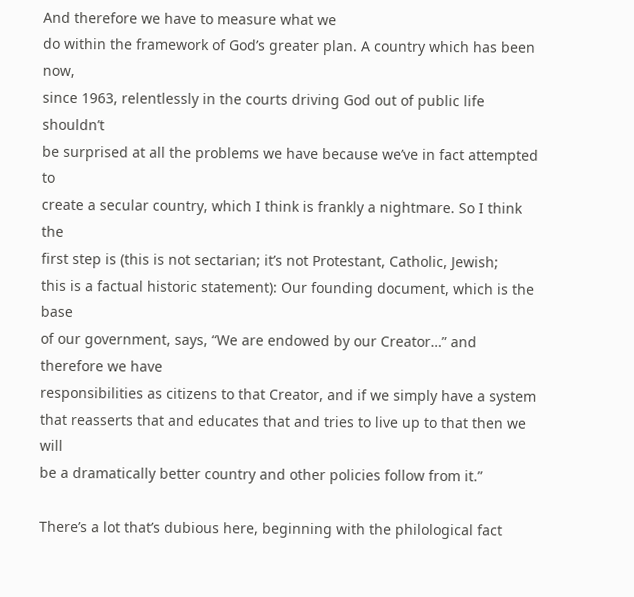And therefore we have to measure what we
do within the framework of God’s greater plan. A country which has been now,
since 1963, relentlessly in the courts driving God out of public life shouldn’t
be surprised at all the problems we have because we’ve in fact attempted to
create a secular country, which I think is frankly a nightmare. So I think the
first step is (this is not sectarian; it’s not Protestant, Catholic, Jewish;
this is a factual historic statement): Our founding document, which is the base
of our government, says, “We are endowed by our Creator…” and therefore we have
responsibilities as citizens to that Creator, and if we simply have a system
that reasserts that and educates that and tries to live up to that then we will
be a dramatically better country and other policies follow from it.”

There’s a lot that’s dubious here, beginning with the philological fact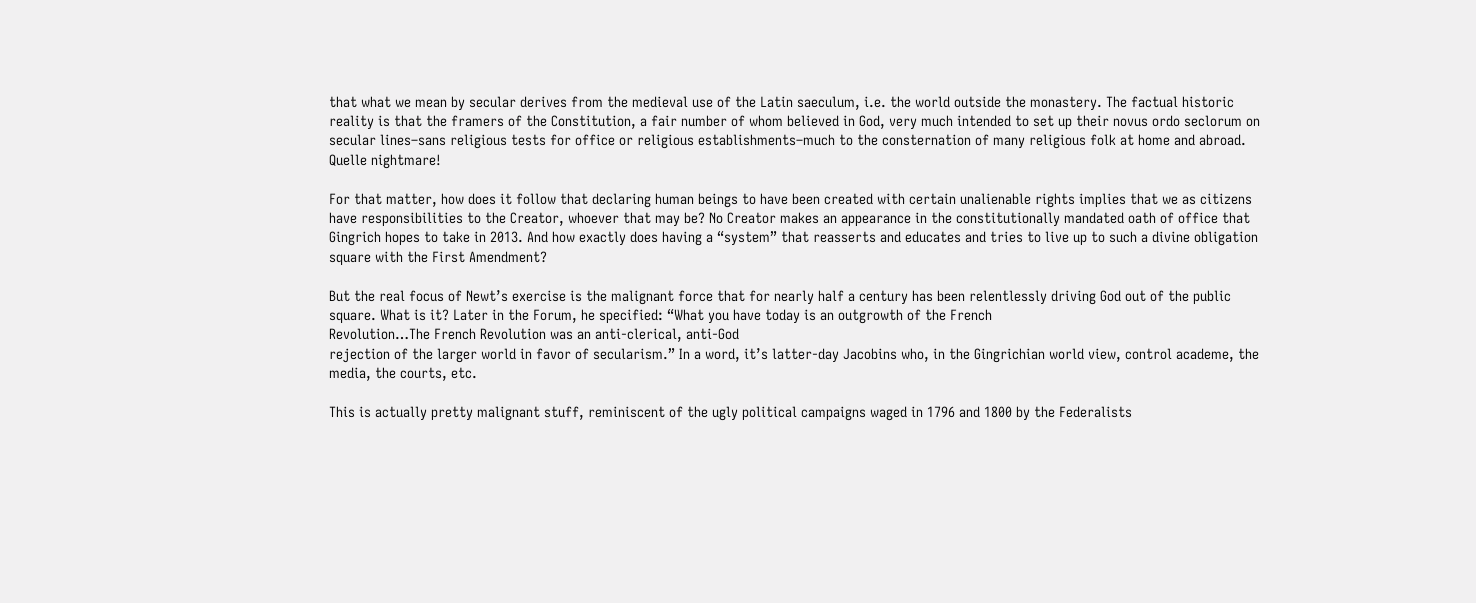that what we mean by secular derives from the medieval use of the Latin saeculum, i.e. the world outside the monastery. The factual historic reality is that the framers of the Constitution, a fair number of whom believed in God, very much intended to set up their novus ordo seclorum on secular lines–sans religious tests for office or religious establishments–much to the consternation of many religious folk at home and abroad. Quelle nightmare!

For that matter, how does it follow that declaring human beings to have been created with certain unalienable rights implies that we as citizens have responsibilities to the Creator, whoever that may be? No Creator makes an appearance in the constitutionally mandated oath of office that Gingrich hopes to take in 2013. And how exactly does having a “system” that reasserts and educates and tries to live up to such a divine obligation square with the First Amendment?

But the real focus of Newt’s exercise is the malignant force that for nearly half a century has been relentlessly driving God out of the public square. What is it? Later in the Forum, he specified: “What you have today is an outgrowth of the French
Revolution…The French Revolution was an anti-clerical, anti-God
rejection of the larger world in favor of secularism.” In a word, it’s latter-day Jacobins who, in the Gingrichian world view, control academe, the media, the courts, etc.

This is actually pretty malignant stuff, reminiscent of the ugly political campaigns waged in 1796 and 1800 by the Federalists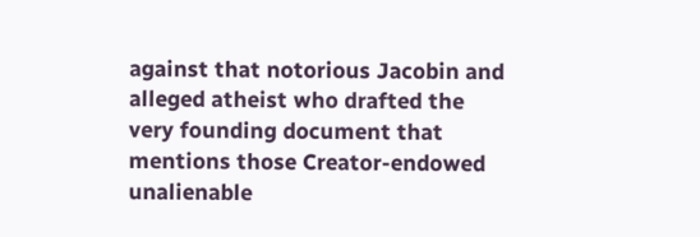against that notorious Jacobin and alleged atheist who drafted the very founding document that mentions those Creator-endowed unalienable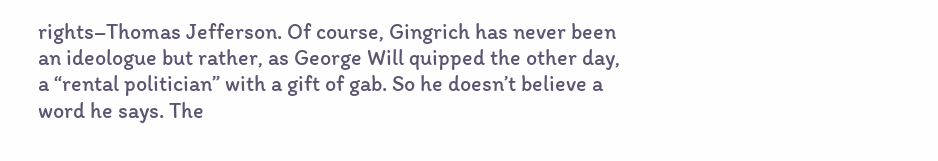rights–Thomas Jefferson. Of course, Gingrich has never been an ideologue but rather, as George Will quipped the other day, a “rental politician” with a gift of gab. So he doesn’t believe a word he says. The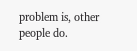problem is, other people do.